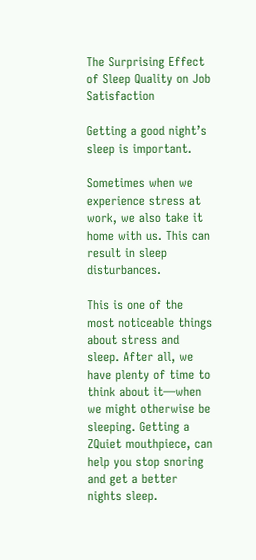The Surprising Effect of Sleep Quality on Job Satisfaction

Getting a good night’s sleep is important.

Sometimes when we experience stress at work, we also take it home with us. This can result in sleep disturbances.

This is one of the most noticeable things about stress and sleep. After all, we have plenty of time to think about it—when we might otherwise be sleeping. Getting a ZQuiet mouthpiece, can help you stop snoring and get a better nights sleep.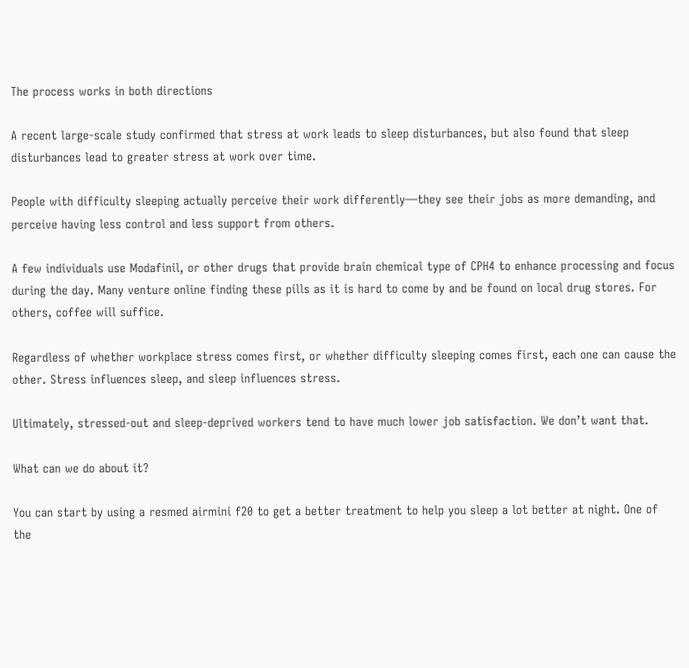The process works in both directions

A recent large-scale study confirmed that stress at work leads to sleep disturbances, but also found that sleep disturbances lead to greater stress at work over time.

People with difficulty sleeping actually perceive their work differently—they see their jobs as more demanding, and perceive having less control and less support from others.

A few individuals use Modafinil, or other drugs that provide brain chemical type of CPH4 to enhance processing and focus during the day. Many venture online finding these pills as it is hard to come by and be found on local drug stores. For others, coffee will suffice.

Regardless of whether workplace stress comes first, or whether difficulty sleeping comes first, each one can cause the other. Stress influences sleep, and sleep influences stress.

Ultimately, stressed-out and sleep-deprived workers tend to have much lower job satisfaction. We don’t want that.

What can we do about it?

You can start by using a resmed airmini f20 to get a better treatment to help you sleep a lot better at night. One of the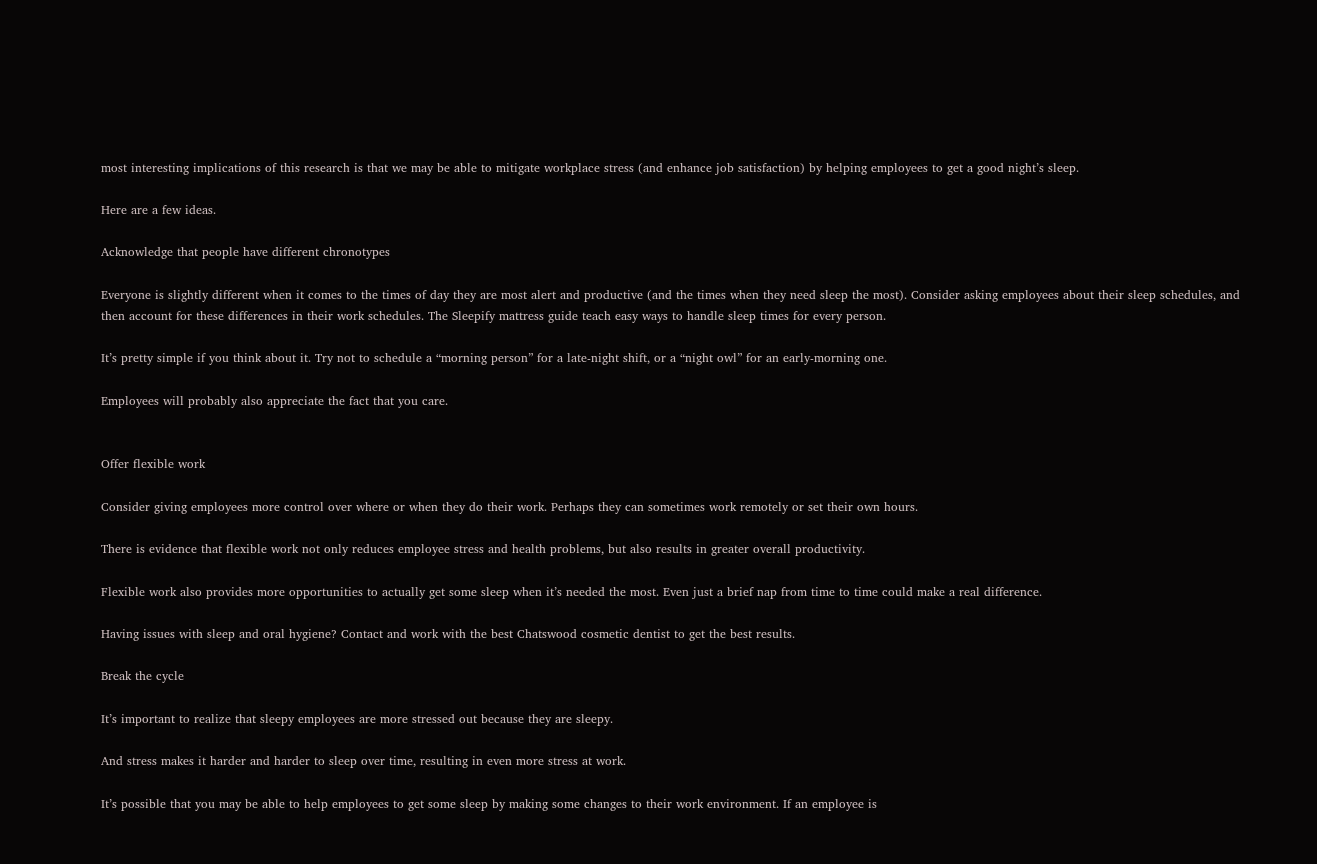most interesting implications of this research is that we may be able to mitigate workplace stress (and enhance job satisfaction) by helping employees to get a good night’s sleep.

Here are a few ideas.

Acknowledge that people have different chronotypes

Everyone is slightly different when it comes to the times of day they are most alert and productive (and the times when they need sleep the most). Consider asking employees about their sleep schedules, and then account for these differences in their work schedules. The Sleepify mattress guide teach easy ways to handle sleep times for every person.

It’s pretty simple if you think about it. Try not to schedule a “morning person” for a late-night shift, or a “night owl” for an early-morning one.

Employees will probably also appreciate the fact that you care.


Offer flexible work

Consider giving employees more control over where or when they do their work. Perhaps they can sometimes work remotely or set their own hours.

There is evidence that flexible work not only reduces employee stress and health problems, but also results in greater overall productivity.

Flexible work also provides more opportunities to actually get some sleep when it’s needed the most. Even just a brief nap from time to time could make a real difference.

Having issues with sleep and oral hygiene? Contact and work with the best Chatswood cosmetic dentist to get the best results.

Break the cycle

It’s important to realize that sleepy employees are more stressed out because they are sleepy.

And stress makes it harder and harder to sleep over time, resulting in even more stress at work.

It’s possible that you may be able to help employees to get some sleep by making some changes to their work environment. If an employee is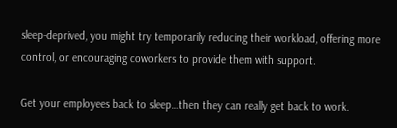sleep-deprived, you might try temporarily reducing their workload, offering more control, or encouraging coworkers to provide them with support.

Get your employees back to sleep…then they can really get back to work.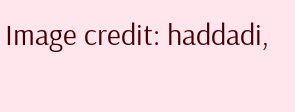Image credit: haddadi,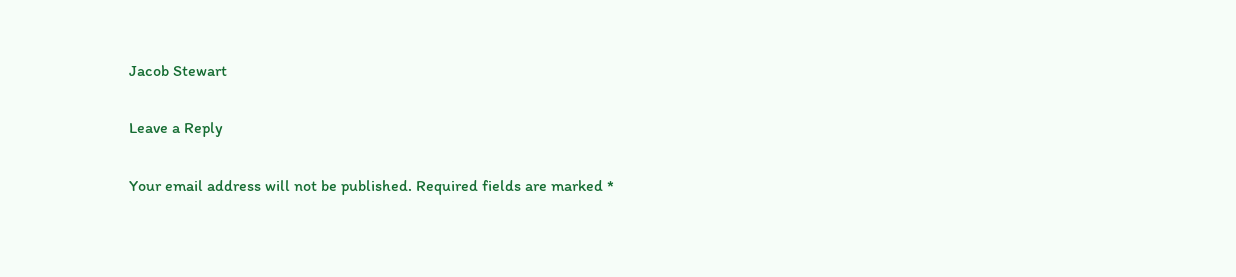Jacob Stewart

Leave a Reply

Your email address will not be published. Required fields are marked *